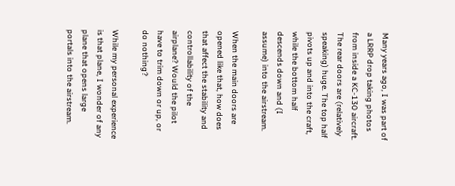Many years ago, I was part of a LRRP drop taking photos from inside a KC-130 aircraft. The rear doors are (relatively speaking) huge. The top half pivots up and into the craft, while the bottom half descends down and (I assume) into the airstream.

When the main doors are opened like that, how does that affect the stability and controllability of the airplane? Would the pilot have to trim down or up, or do nothing?

While my personal experience is that plane, I wonder of any plane that opens large portals into the airstream.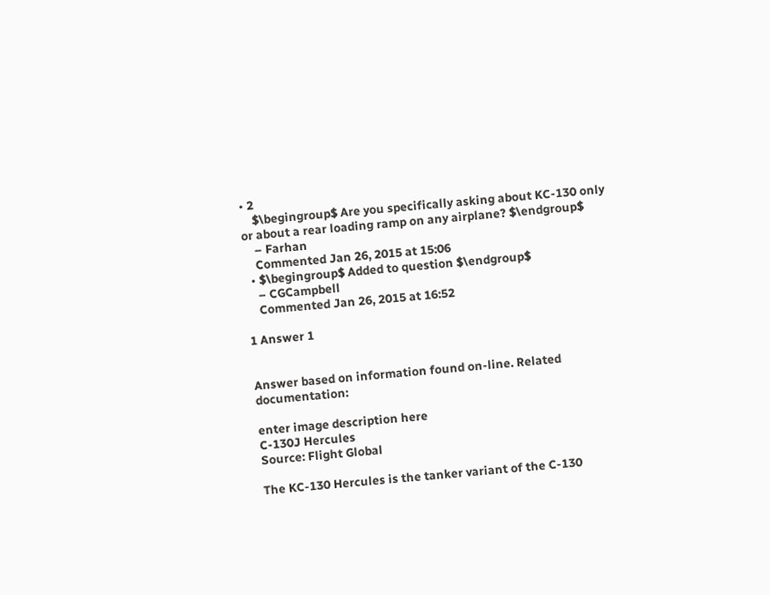• 2
    $\begingroup$ Are you specifically asking about KC-130 only or about a rear loading ramp on any airplane? $\endgroup$
    – Farhan
    Commented Jan 26, 2015 at 15:06
  • $\begingroup$ Added to question $\endgroup$
    – CGCampbell
    Commented Jan 26, 2015 at 16:52

1 Answer 1


Answer based on information found on-line. Related documentation:

enter image description here
C-130J Hercules
Source: Flight Global

The KC-130 Hercules is the tanker variant of the C-130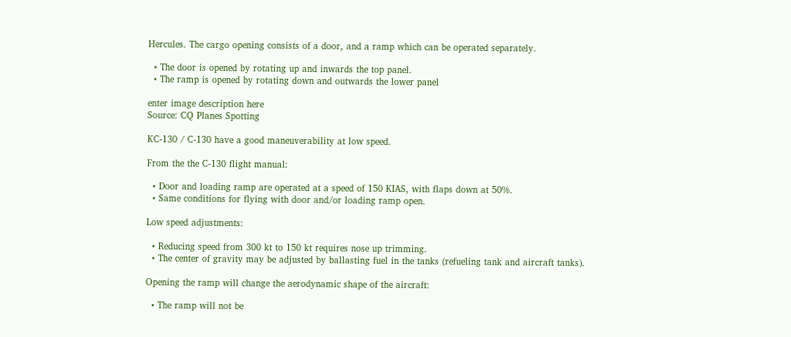Hercules. The cargo opening consists of a door, and a ramp which can be operated separately.

  • The door is opened by rotating up and inwards the top panel.
  • The ramp is opened by rotating down and outwards the lower panel

enter image description here
Source: CQ Planes Spotting

KC-130 / C-130 have a good maneuverability at low speed.

From the the C-130 flight manual:

  • Door and loading ramp are operated at a speed of 150 KIAS, with flaps down at 50%.
  • Same conditions for flying with door and/or loading ramp open.

Low speed adjustments:

  • Reducing speed from 300 kt to 150 kt requires nose up trimming.
  • The center of gravity may be adjusted by ballasting fuel in the tanks (refueling tank and aircraft tanks).

Opening the ramp will change the aerodynamic shape of the aircraft:

  • The ramp will not be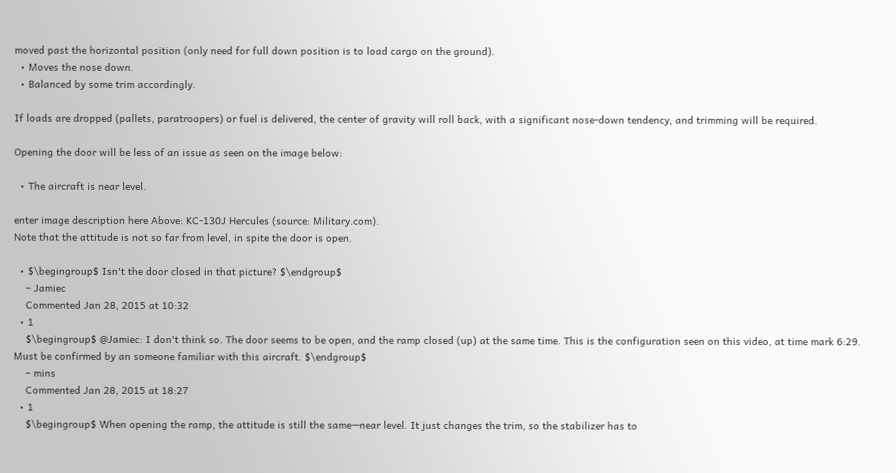moved past the horizontal position (only need for full down position is to load cargo on the ground).
  • Moves the nose down.
  • Balanced by some trim accordingly.

If loads are dropped (pallets, paratroopers) or fuel is delivered, the center of gravity will roll back, with a significant nose-down tendency, and trimming will be required.

Opening the door will be less of an issue as seen on the image below:

  • The aircraft is near level.

enter image description here Above: KC-130J Hercules (source: Military.com).
Note that the attitude is not so far from level, in spite the door is open.

  • $\begingroup$ Isn't the door closed in that picture? $\endgroup$
    – Jamiec
    Commented Jan 28, 2015 at 10:32
  • 1
    $\begingroup$ @Jamiec: I don't think so. The door seems to be open, and the ramp closed (up) at the same time. This is the configuration seen on this video, at time mark 6:29. Must be confirmed by an someone familiar with this aircraft. $\endgroup$
    – mins
    Commented Jan 28, 2015 at 18:27
  • 1
    $\begingroup$ When opening the ramp, the attitude is still the same—near level. It just changes the trim, so the stabilizer has to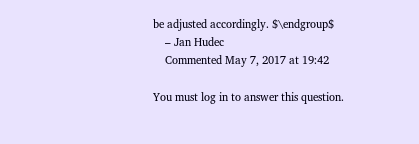be adjusted accordingly. $\endgroup$
    – Jan Hudec
    Commented May 7, 2017 at 19:42

You must log in to answer this question.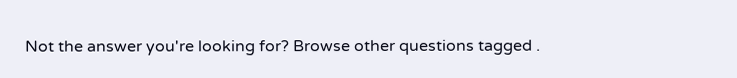Not the answer you're looking for? Browse other questions tagged .